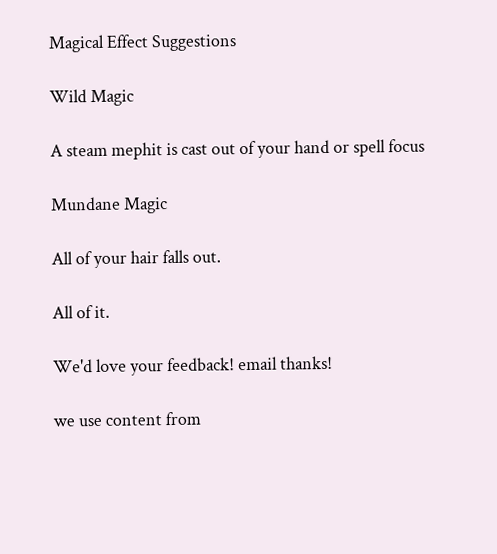Magical Effect Suggestions

Wild Magic

A steam mephit is cast out of your hand or spell focus

Mundane Magic

All of your hair falls out.

All of it.

We'd love your feedback! email thanks!

we use content from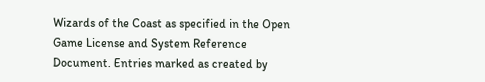Wizards of the Coast as specified in the Open Game License and System Reference Document. Entries marked as created by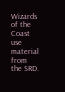Wizards of the Coast use material from the SRD.